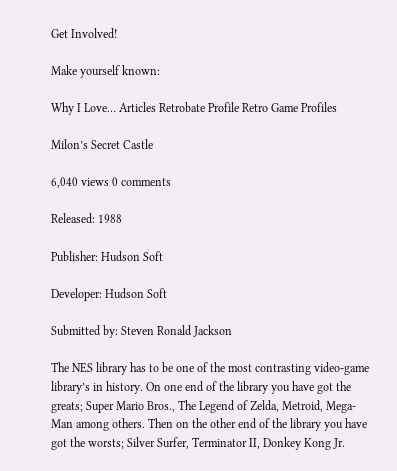Get Involved!

Make yourself known:

Why I Love… Articles Retrobate Profile Retro Game Profiles

Milon’s Secret Castle

6,040 views 0 comments

Released: 1988

Publisher: Hudson Soft

Developer: Hudson Soft

Submitted by: Steven Ronald Jackson

The NES library has to be one of the most contrasting video-game library’s in history. On one end of the library you have got the greats; Super Mario Bros., The Legend of Zelda, Metroid, Mega-Man among others. Then on the other end of the library you have got the worsts; Silver Surfer, Terminator II, Donkey Kong Jr.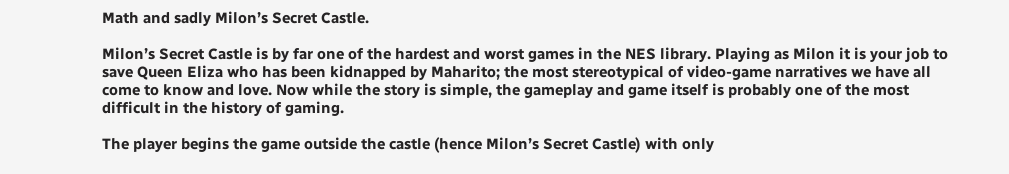Math and sadly Milon’s Secret Castle.

Milon’s Secret Castle is by far one of the hardest and worst games in the NES library. Playing as Milon it is your job to save Queen Eliza who has been kidnapped by Maharito; the most stereotypical of video-game narratives we have all come to know and love. Now while the story is simple, the gameplay and game itself is probably one of the most difficult in the history of gaming.

The player begins the game outside the castle (hence Milon’s Secret Castle) with only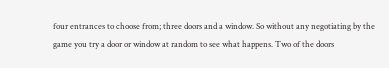four entrances to choose from; three doors and a window. So without any negotiating by the game you try a door or window at random to see what happens. Two of the doors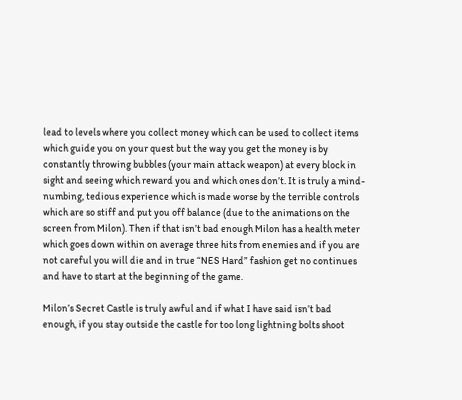lead to levels where you collect money which can be used to collect items which guide you on your quest but the way you get the money is by constantly throwing bubbles (your main attack weapon) at every block in sight and seeing which reward you and which ones don’t. It is truly a mind-numbing, tedious experience which is made worse by the terrible controls which are so stiff and put you off balance (due to the animations on the screen from Milon). Then if that isn’t bad enough Milon has a health meter which goes down within on average three hits from enemies and if you are not careful you will die and in true “NES Hard” fashion get no continues and have to start at the beginning of the game.

Milon’s Secret Castle is truly awful and if what I have said isn’t bad enough, if you stay outside the castle for too long lightning bolts shoot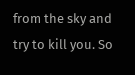from the sky and try to kill you. So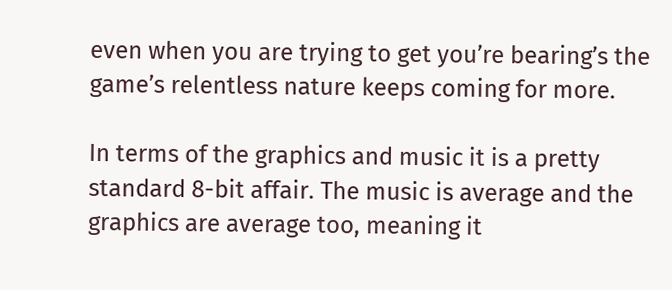even when you are trying to get you’re bearing’s the game’s relentless nature keeps coming for more.

In terms of the graphics and music it is a pretty standard 8-bit affair. The music is average and the graphics are average too, meaning it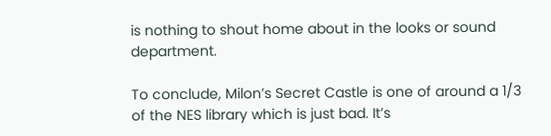is nothing to shout home about in the looks or sound department.

To conclude, Milon’s Secret Castle is one of around a 1/3 of the NES library which is just bad. It’s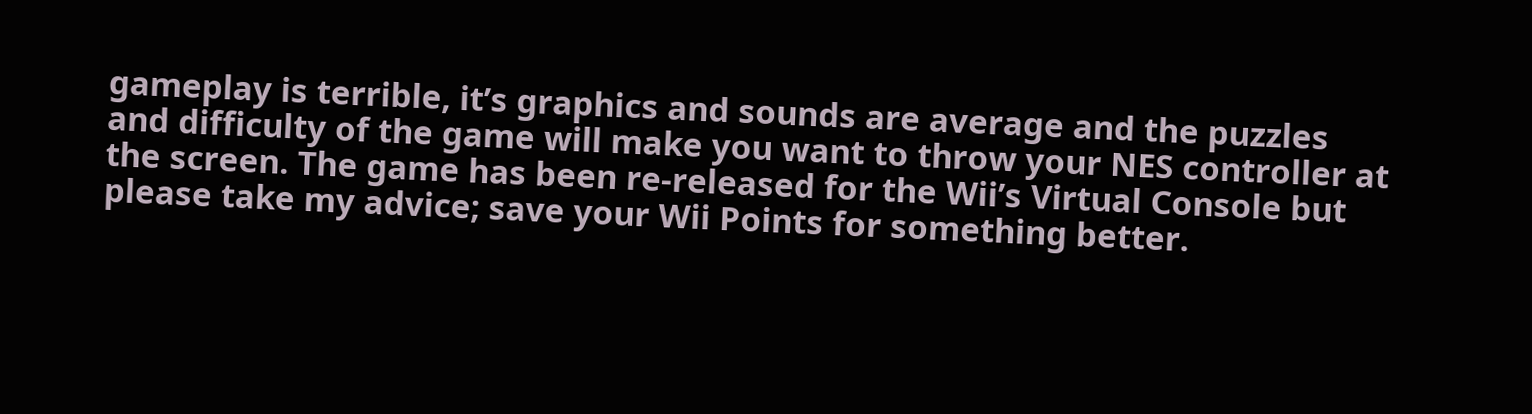gameplay is terrible, it’s graphics and sounds are average and the puzzles and difficulty of the game will make you want to throw your NES controller at the screen. The game has been re-released for the Wii’s Virtual Console but please take my advice; save your Wii Points for something better.